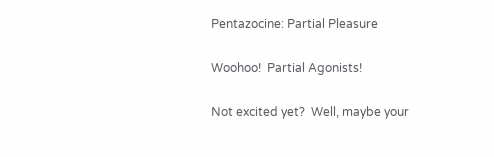Pentazocine: Partial Pleasure

Woohoo!  Partial Agonists!

Not excited yet?  Well, maybe your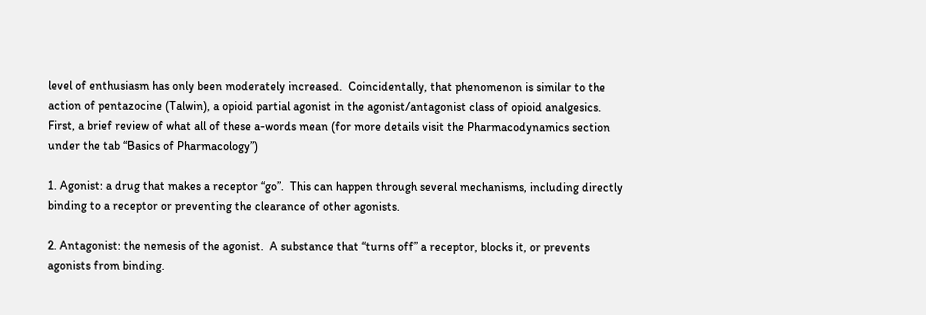level of enthusiasm has only been moderately increased.  Coincidentally, that phenomenon is similar to the action of pentazocine (Talwin), a opioid partial agonist in the agonist/antagonist class of opioid analgesics.  First, a brief review of what all of these a-words mean (for more details visit the Pharmacodynamics section under the tab “Basics of Pharmacology”)

1. Agonist: a drug that makes a receptor “go”.  This can happen through several mechanisms, including directly binding to a receptor or preventing the clearance of other agonists.

2. Antagonist: the nemesis of the agonist.  A substance that “turns off” a receptor, blocks it, or prevents agonists from binding.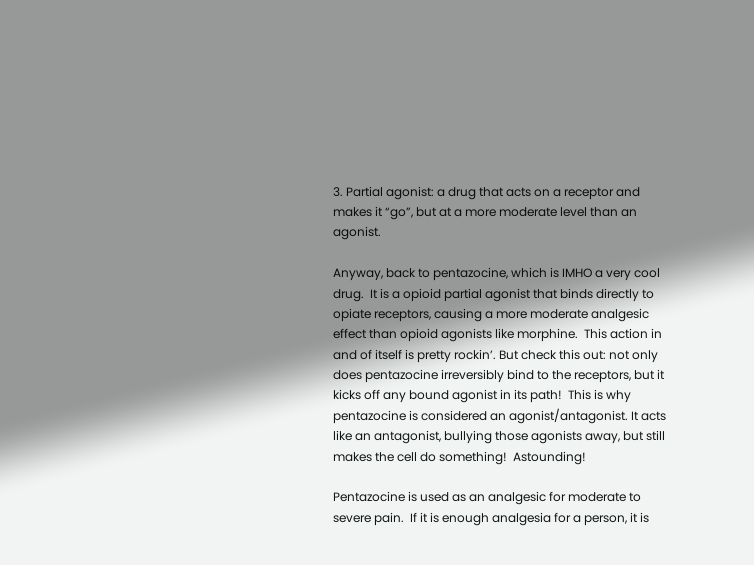3. Partial agonist: a drug that acts on a receptor and makes it “go”, but at a more moderate level than an agonist.

Anyway, back to pentazocine, which is IMHO a very cool drug.  It is a opioid partial agonist that binds directly to opiate receptors, causing a more moderate analgesic effect than opioid agonists like morphine.  This action in and of itself is pretty rockin’. But check this out: not only does pentazocine irreversibly bind to the receptors, but it kicks off any bound agonist in its path!  This is why pentazocine is considered an agonist/antagonist. It acts like an antagonist, bullying those agonists away, but still makes the cell do something!  Astounding!

Pentazocine is used as an analgesic for moderate to severe pain.  If it is enough analgesia for a person, it is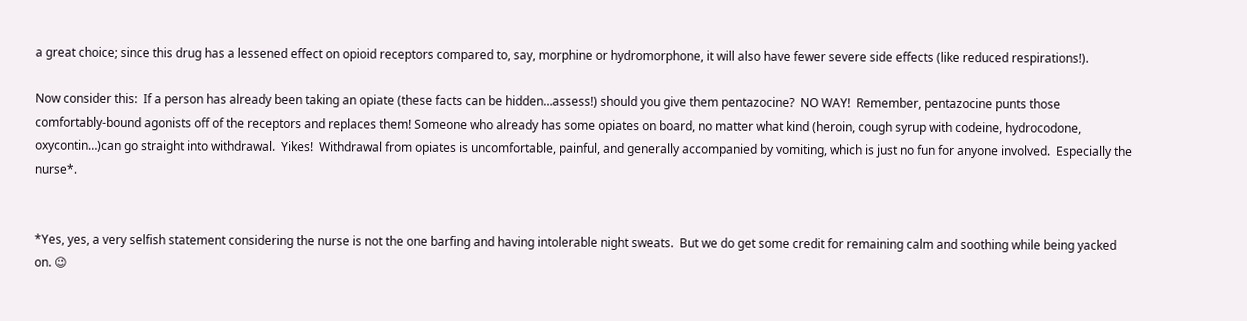a great choice; since this drug has a lessened effect on opioid receptors compared to, say, morphine or hydromorphone, it will also have fewer severe side effects (like reduced respirations!).

Now consider this:  If a person has already been taking an opiate (these facts can be hidden…assess!) should you give them pentazocine?  NO WAY!  Remember, pentazocine punts those comfortably-bound agonists off of the receptors and replaces them! Someone who already has some opiates on board, no matter what kind (heroin, cough syrup with codeine, hydrocodone, oxycontin…)can go straight into withdrawal.  Yikes!  Withdrawal from opiates is uncomfortable, painful, and generally accompanied by vomiting, which is just no fun for anyone involved.  Especially the nurse*.


*Yes, yes, a very selfish statement considering the nurse is not the one barfing and having intolerable night sweats.  But we do get some credit for remaining calm and soothing while being yacked on. 😉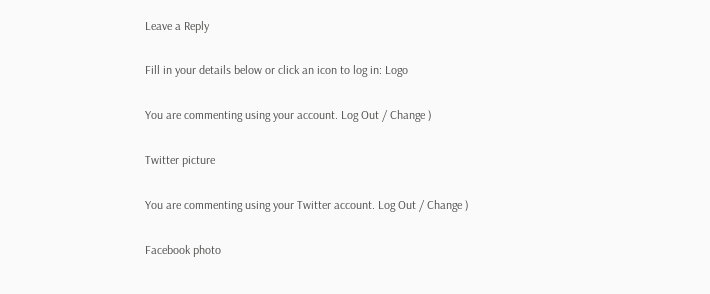Leave a Reply

Fill in your details below or click an icon to log in: Logo

You are commenting using your account. Log Out / Change )

Twitter picture

You are commenting using your Twitter account. Log Out / Change )

Facebook photo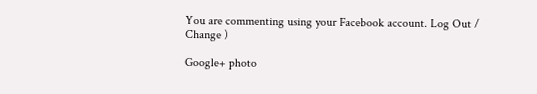You are commenting using your Facebook account. Log Out / Change )

Google+ photo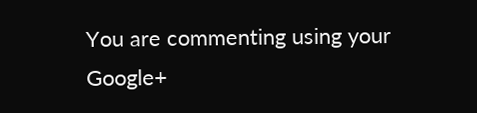You are commenting using your Google+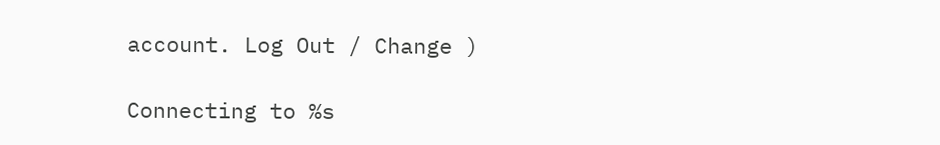account. Log Out / Change )

Connecting to %s